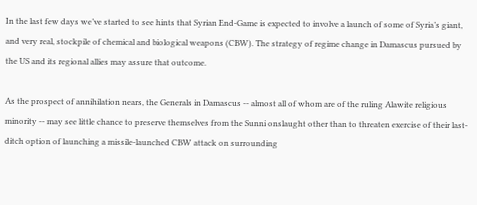In the last few days we’ve started to see hints that Syrian End-Game is expected to involve a launch of some of Syria’s giant, and very real, stockpile of chemical and biological weapons (CBW). The strategy of regime change in Damascus pursued by the US and its regional allies may assure that outcome.

As the prospect of annihilation nears, the Generals in Damascus -- almost all of whom are of the ruling Alawite religious minority -- may see little chance to preserve themselves from the Sunni onslaught other than to threaten exercise of their last-ditch option of launching a missile-launched CBW attack on surrounding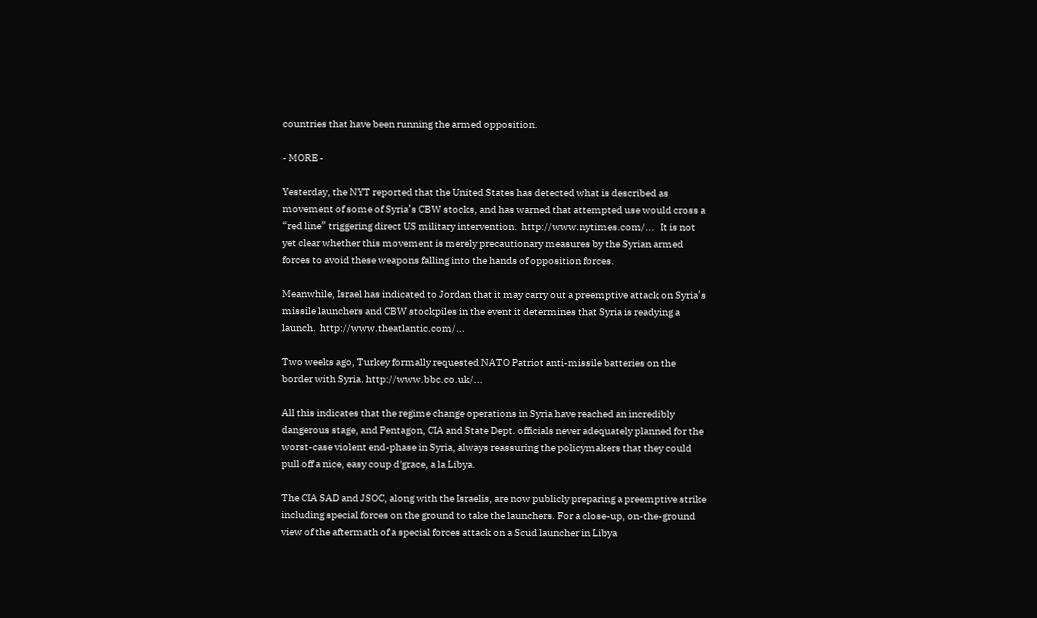countries that have been running the armed opposition.

- MORE -

Yesterday, the NYT reported that the United States has detected what is described as movement of some of Syria’s CBW stocks, and has warned that attempted use would cross a “red line” triggering direct US military intervention.  http://www.nytimes.com/...   It is not yet clear whether this movement is merely precautionary measures by the Syrian armed forces to avoid these weapons falling into the hands of opposition forces.

Meanwhile, Israel has indicated to Jordan that it may carry out a preemptive attack on Syria’s missile launchers and CBW stockpiles in the event it determines that Syria is readying a launch.  http://www.theatlantic.com/...

Two weeks ago, Turkey formally requested NATO Patriot anti-missile batteries on the border with Syria. http://www.bbc.co.uk/...

All this indicates that the regime change operations in Syria have reached an incredibly dangerous stage, and Pentagon, CIA and State Dept. officials never adequately planned for the worst-case violent end-phase in Syria, always reassuring the policymakers that they could pull off a nice, easy coup d'grace, a la Libya.

The CIA SAD and JSOC, along with the Israelis, are now publicly preparing a preemptive strike including special forces on the ground to take the launchers. For a close-up, on-the-ground view of the aftermath of a special forces attack on a Scud launcher in Libya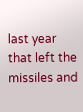last year that left the missiles and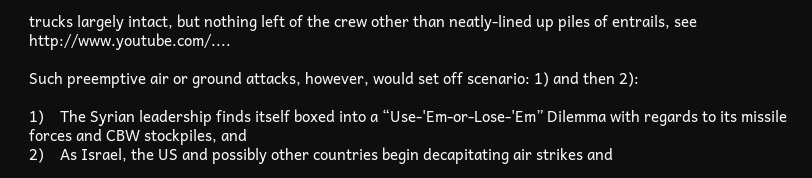trucks largely intact, but nothing left of the crew other than neatly-lined up piles of entrails, see http://www.youtube.com/....

Such preemptive air or ground attacks, however, would set off scenario: 1) and then 2):

1)    The Syrian leadership finds itself boxed into a “Use-'Em-or-Lose-'Em” Dilemma with regards to its missile forces and CBW stockpiles, and
2)    As Israel, the US and possibly other countries begin decapitating air strikes and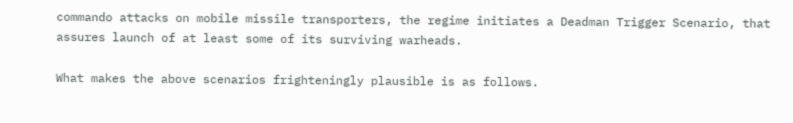commando attacks on mobile missile transporters, the regime initiates a Deadman Trigger Scenario, that assures launch of at least some of its surviving warheads.

What makes the above scenarios frighteningly plausible is as follows.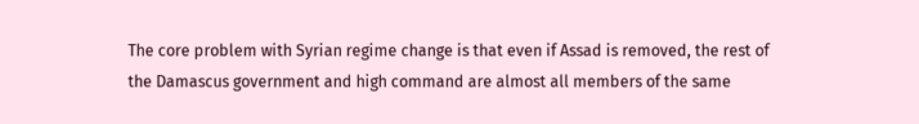The core problem with Syrian regime change is that even if Assad is removed, the rest of the Damascus government and high command are almost all members of the same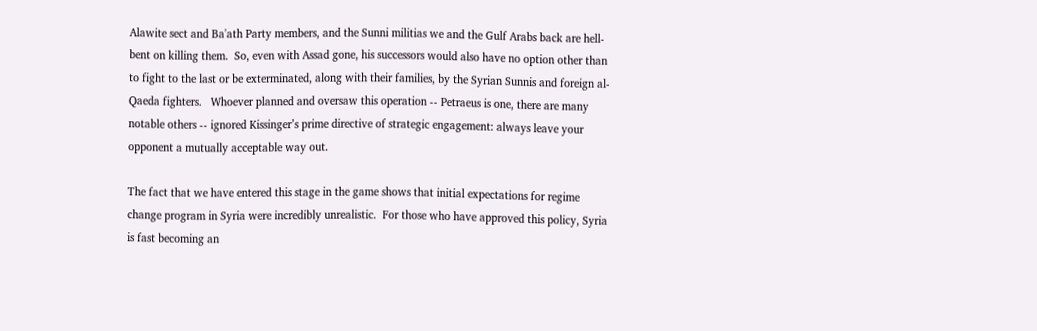Alawite sect and Ba'ath Party members, and the Sunni militias we and the Gulf Arabs back are hell-bent on killing them.  So, even with Assad gone, his successors would also have no option other than to fight to the last or be exterminated, along with their families, by the Syrian Sunnis and foreign al-Qaeda fighters.   Whoever planned and oversaw this operation -- Petraeus is one, there are many notable others -- ignored Kissinger’s prime directive of strategic engagement: always leave your opponent a mutually acceptable way out.

The fact that we have entered this stage in the game shows that initial expectations for regime change program in Syria were incredibly unrealistic.  For those who have approved this policy, Syria is fast becoming an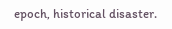epoch, historical disaster.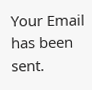Your Email has been sent.